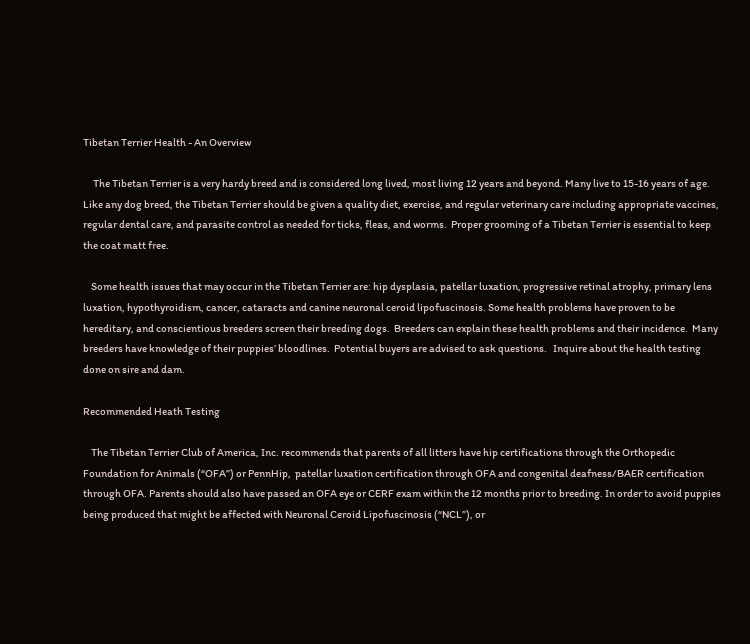Tibetan Terrier Health - An Overview

     The Tibetan Terrier is a very hardy breed and is considered long lived, most living 12 years and beyond. Many live to 15-16 years of age. Like any dog breed, the Tibetan Terrier should be given a quality diet, exercise, and regular veterinary care including appropriate vaccines, regular dental care, and parasite control as needed for ticks, fleas, and worms.  Proper grooming of a Tibetan Terrier is essential to keep the coat matt free.

    Some health issues that may occur in the Tibetan Terrier are: hip dysplasia, patellar luxation, progressive retinal atrophy, primary lens luxation, hypothyroidism, cancer, cataracts and canine neuronal ceroid lipofuscinosis. Some health problems have proven to be hereditary, and conscientious breeders screen their breeding dogs.  Breeders can explain these health problems and their incidence.  Many breeders have knowledge of their puppies’ bloodlines.  Potential buyers are advised to ask questions.   Inquire about the health testing done on sire and dam.

Recommended Heath Testing

    The Tibetan Terrier Club of America, Inc. recommends that parents of all litters have hip certifications through the Orthopedic Foundation for Animals (“OFA”) or PennHip,  patellar luxation certification through OFA and congenital deafness/BAER certification through OFA. Parents should also have passed an OFA eye or CERF exam within the 12 months prior to breeding. In order to avoid puppies being produced that might be affected with Neuronal Ceroid Lipofuscinosis (“NCL”), or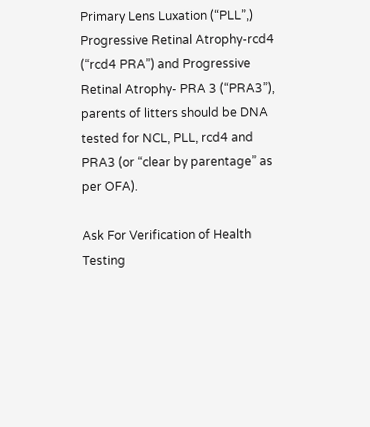Primary Lens Luxation (“PLL”,) Progressive Retinal Atrophy-rcd4 (“rcd4 PRA”) and Progressive Retinal Atrophy- PRA 3 (“PRA3”), parents of litters should be DNA tested for NCL, PLL, rcd4 and PRA3 (or “clear by parentage” as per OFA).

Ask For Verification of Health Testing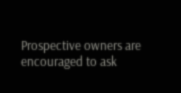Prospective owners are encouraged to ask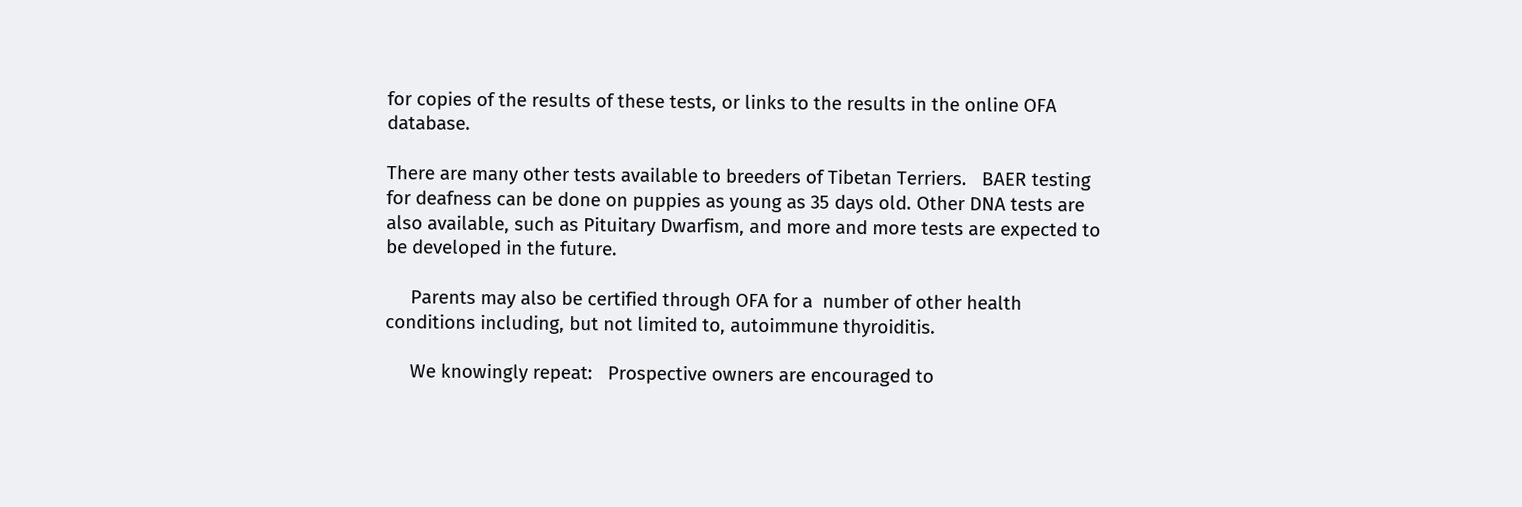for copies of the results of these tests, or links to the results in the online OFA database.

There are many other tests available to breeders of Tibetan Terriers.   BAER testing for deafness can be done on puppies as young as 35 days old. Other DNA tests are also available, such as Pituitary Dwarfism, and more and more tests are expected to be developed in the future.

     Parents may also be certified through OFA for a  number of other health conditions including, but not limited to, autoimmune thyroiditis.

     We knowingly repeat:   Prospective owners are encouraged to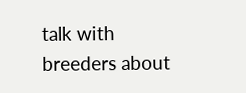talk with breeders about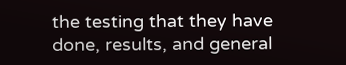the testing that they have done, results, and general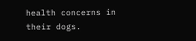health concerns in their dogs.